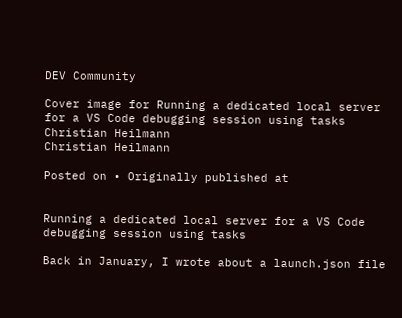DEV Community

Cover image for Running a dedicated local server for a VS Code debugging session using tasks
Christian Heilmann
Christian Heilmann

Posted on • Originally published at


Running a dedicated local server for a VS Code debugging session using tasks

Back in January, I wrote about a launch.json file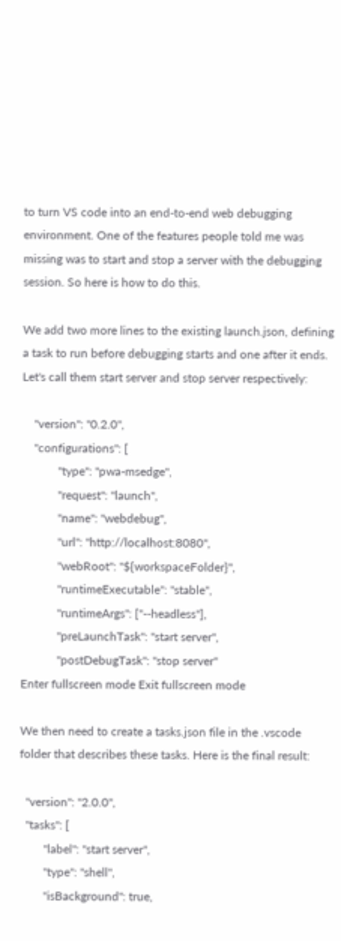to turn VS code into an end-to-end web debugging environment. One of the features people told me was missing was to start and stop a server with the debugging session. So here is how to do this.

We add two more lines to the existing launch.json, defining a task to run before debugging starts and one after it ends. Let's call them start server and stop server respectively:

    "version": "0.2.0",
    "configurations": [
            "type": "pwa-msedge",
            "request": "launch",
            "name": "webdebug",
            "url": "http://localhost:8080",
            "webRoot": "${workspaceFolder}",
            "runtimeExecutable": "stable",
            "runtimeArgs": ["--headless"],
            "preLaunchTask": "start server",
            "postDebugTask": "stop server"
Enter fullscreen mode Exit fullscreen mode

We then need to create a tasks.json file in the .vscode folder that describes these tasks. Here is the final result:

  "version": "2.0.0",
  "tasks": [
        "label": "start server",
        "type": "shell",
        "isBackground": true,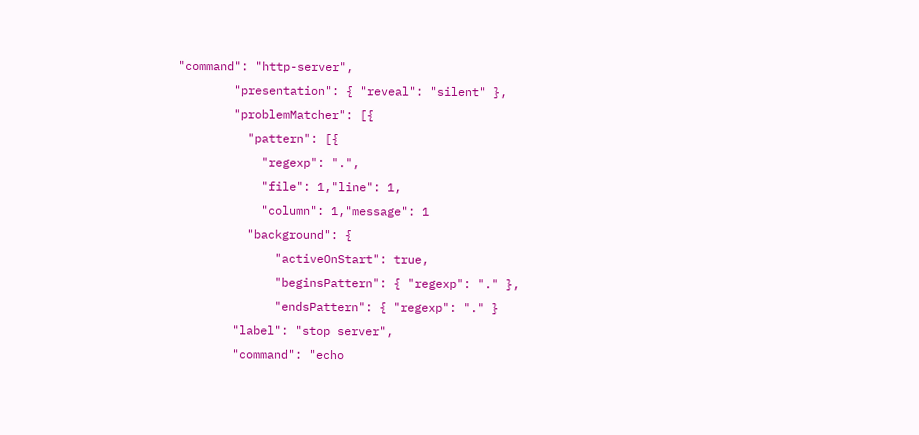"command": "http-server",
        "presentation": { "reveal": "silent" },
        "problemMatcher": [{
          "pattern": [{
            "regexp": ".",
            "file": 1,"line": 1,
            "column": 1,"message": 1
          "background": {
              "activeOnStart": true,
              "beginsPattern": { "regexp": "." },
              "endsPattern": { "regexp": "." }
        "label": "stop server",
        "command": "echo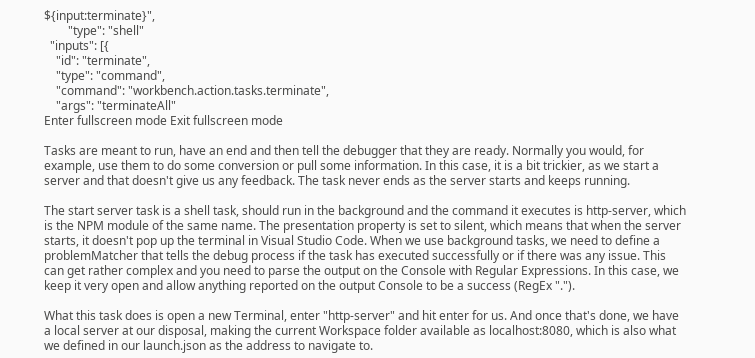${input:terminate}",
        "type": "shell"
  "inputs": [{
    "id": "terminate",
    "type": "command",
    "command": "workbench.action.tasks.terminate",
    "args": "terminateAll"
Enter fullscreen mode Exit fullscreen mode

Tasks are meant to run, have an end and then tell the debugger that they are ready. Normally you would, for example, use them to do some conversion or pull some information. In this case, it is a bit trickier, as we start a server and that doesn't give us any feedback. The task never ends as the server starts and keeps running.

The start server task is a shell task, should run in the background and the command it executes is http-server, which is the NPM module of the same name. The presentation property is set to silent, which means that when the server starts, it doesn't pop up the terminal in Visual Studio Code. When we use background tasks, we need to define a problemMatcher that tells the debug process if the task has executed successfully or if there was any issue. This can get rather complex and you need to parse the output on the Console with Regular Expressions. In this case, we keep it very open and allow anything reported on the output Console to be a success (RegEx ".").

What this task does is open a new Terminal, enter "http-server" and hit enter for us. And once that's done, we have a local server at our disposal, making the current Workspace folder available as localhost:8080, which is also what we defined in our launch.json as the address to navigate to.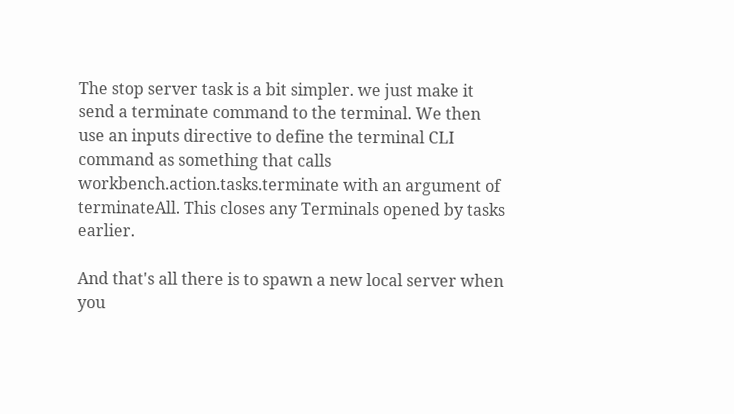The stop server task is a bit simpler. we just make it send a terminate command to the terminal. We then use an inputs directive to define the terminal CLI command as something that calls workbench.action.tasks.terminate with an argument of terminateAll. This closes any Terminals opened by tasks earlier.

And that's all there is to spawn a new local server when you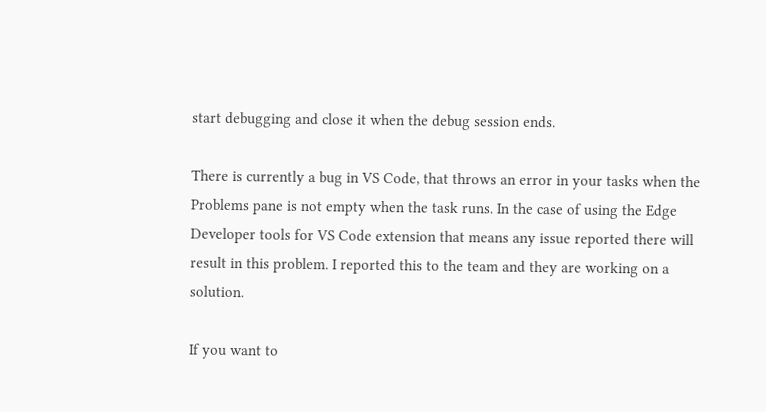start debugging and close it when the debug session ends.

There is currently a bug in VS Code, that throws an error in your tasks when the Problems pane is not empty when the task runs. In the case of using the Edge Developer tools for VS Code extension that means any issue reported there will result in this problem. I reported this to the team and they are working on a solution.

If you want to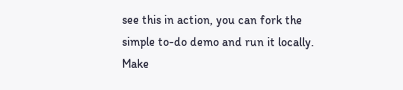see this in action, you can fork the simple to-do demo and run it locally. Make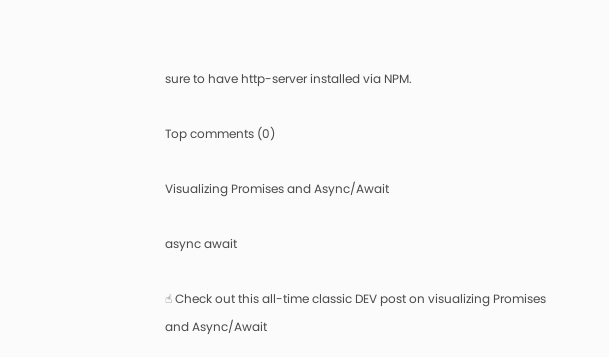sure to have http-server installed via NPM.

Top comments (0)

Visualizing Promises and Async/Await

async await

☝ Check out this all-time classic DEV post on visualizing Promises and Async/Await